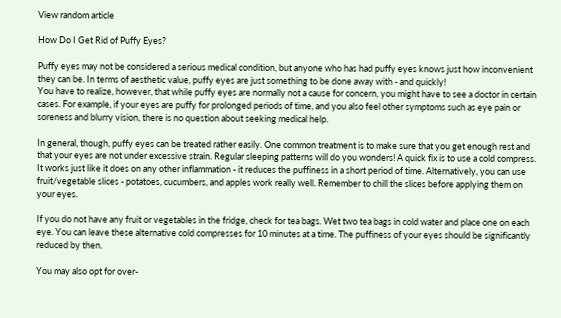View random article

How Do I Get Rid of Puffy Eyes?

Puffy eyes may not be considered a serious medical condition, but anyone who has had puffy eyes knows just how inconvenient they can be. In terms of aesthetic value, puffy eyes are just something to be done away with - and quickly!
You have to realize, however, that while puffy eyes are normally not a cause for concern, you might have to see a doctor in certain cases. For example, if your eyes are puffy for prolonged periods of time, and you also feel other symptoms such as eye pain or soreness and blurry vision, there is no question about seeking medical help.

In general, though, puffy eyes can be treated rather easily. One common treatment is to make sure that you get enough rest and that your eyes are not under excessive strain. Regular sleeping patterns will do you wonders! A quick fix is to use a cold compress. It works just like it does on any other inflammation - it reduces the puffiness in a short period of time. Alternatively, you can use fruit/vegetable slices - potatoes, cucumbers, and apples work really well. Remember to chill the slices before applying them on your eyes.

If you do not have any fruit or vegetables in the fridge, check for tea bags. Wet two tea bags in cold water and place one on each eye. You can leave these alternative cold compresses for 10 minutes at a time. The puffiness of your eyes should be significantly reduced by then.

You may also opt for over-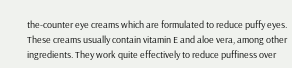the-counter eye creams which are formulated to reduce puffy eyes. These creams usually contain vitamin E and aloe vera, among other ingredients. They work quite effectively to reduce puffiness over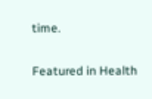time.

Featured in Health